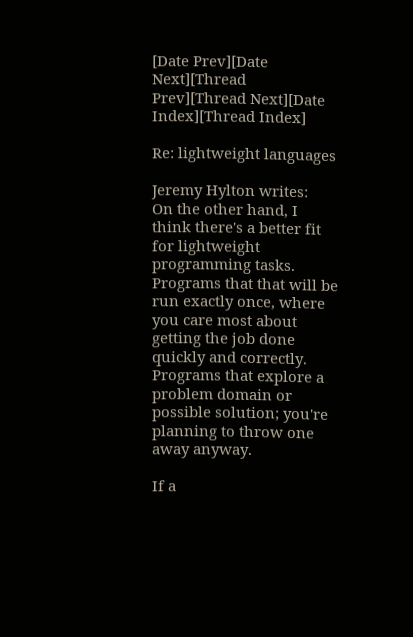[Date Prev][Date Next][Thread Prev][Thread Next][Date Index][Thread Index]

Re: lightweight languages

Jeremy Hylton writes:
On the other hand, I think there's a better fit for lightweight
programming tasks.  Programs that that will be run exactly once, where
you care most about getting the job done quickly and correctly.
Programs that explore a problem domain or possible solution; you're
planning to throw one away anyway.

If a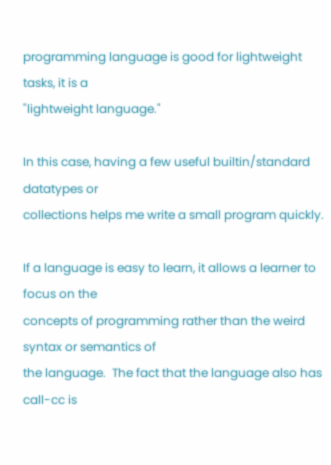programming language is good for lightweight tasks, it is a
"lightweight language."

In this case, having a few useful builtin/standard datatypes or
collections helps me write a small program quickly.

If a language is easy to learn, it allows a learner to focus on the
concepts of programming rather than the weird syntax or semantics of
the language.  The fact that the language also has call-cc is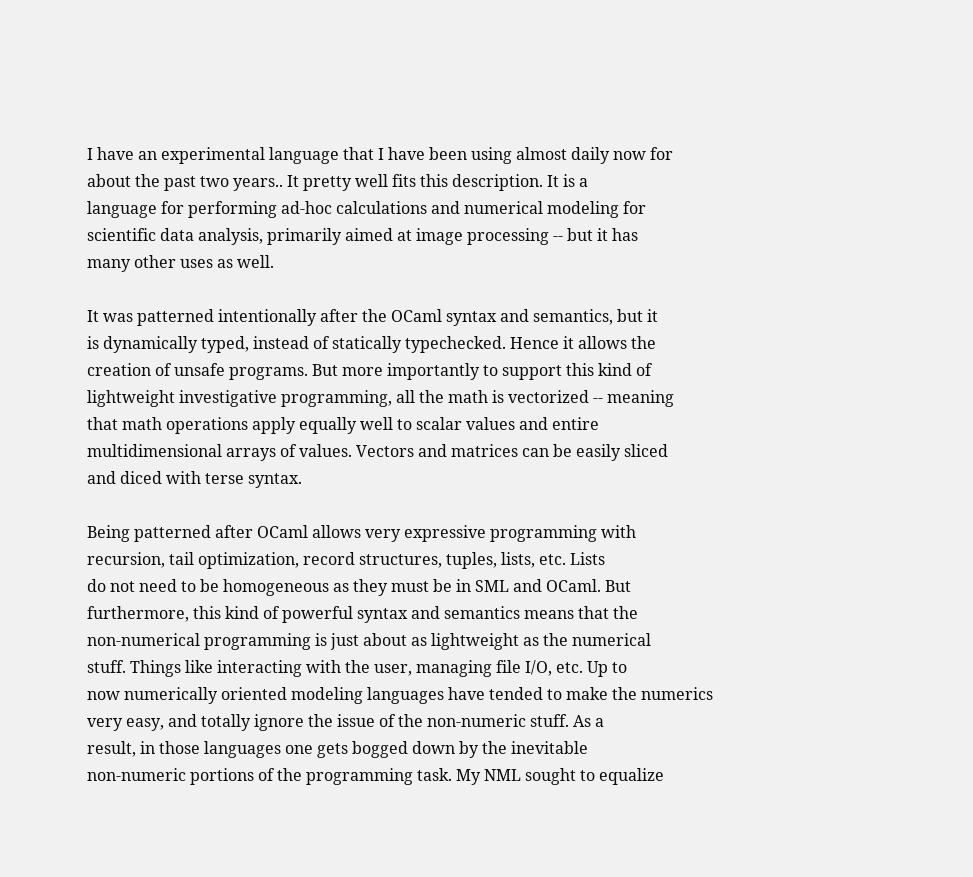I have an experimental language that I have been using almost daily now for
about the past two years.. It pretty well fits this description. It is a
language for performing ad-hoc calculations and numerical modeling for
scientific data analysis, primarily aimed at image processing -- but it has
many other uses as well.

It was patterned intentionally after the OCaml syntax and semantics, but it
is dynamically typed, instead of statically typechecked. Hence it allows the
creation of unsafe programs. But more importantly to support this kind of
lightweight investigative programming, all the math is vectorized -- meaning
that math operations apply equally well to scalar values and entire
multidimensional arrays of values. Vectors and matrices can be easily sliced
and diced with terse syntax.

Being patterned after OCaml allows very expressive programming with
recursion, tail optimization, record structures, tuples, lists, etc. Lists
do not need to be homogeneous as they must be in SML and OCaml. But
furthermore, this kind of powerful syntax and semantics means that the
non-numerical programming is just about as lightweight as the numerical
stuff. Things like interacting with the user, managing file I/O, etc. Up to
now numerically oriented modeling languages have tended to make the numerics
very easy, and totally ignore the issue of the non-numeric stuff. As a
result, in those languages one gets bogged down by the inevitable
non-numeric portions of the programming task. My NML sought to equalize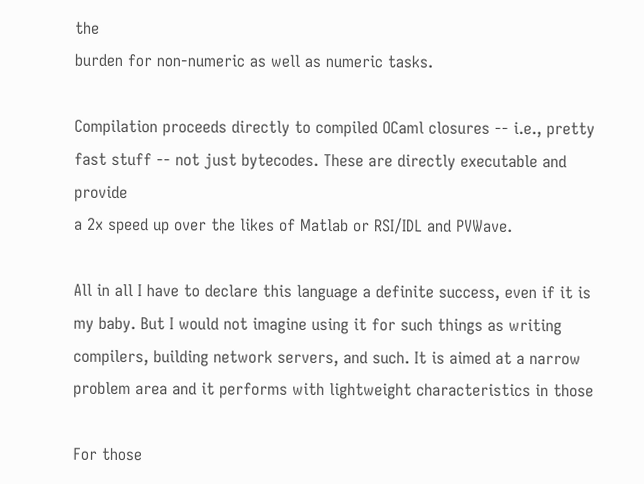the
burden for non-numeric as well as numeric tasks.

Compilation proceeds directly to compiled OCaml closures -- i.e., pretty
fast stuff -- not just bytecodes. These are directly executable and provide
a 2x speed up over the likes of Matlab or RSI/IDL and PVWave.

All in all I have to declare this language a definite success, even if it is
my baby. But I would not imagine using it for such things as writing
compilers, building network servers, and such. It is aimed at a narrow
problem area and it performs with lightweight characteristics in those

For those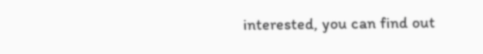interested, you can find out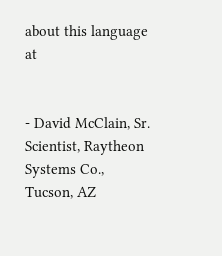about this language at


- David McClain, Sr. Scientist, Raytheon Systems Co., Tucson, AZ